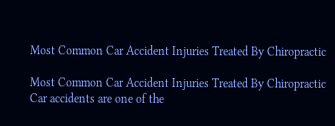Most Common Car Accident Injuries Treated By Chiropractic

Most Common Car Accident Injuries Treated By Chiropractic Car accidents are one of the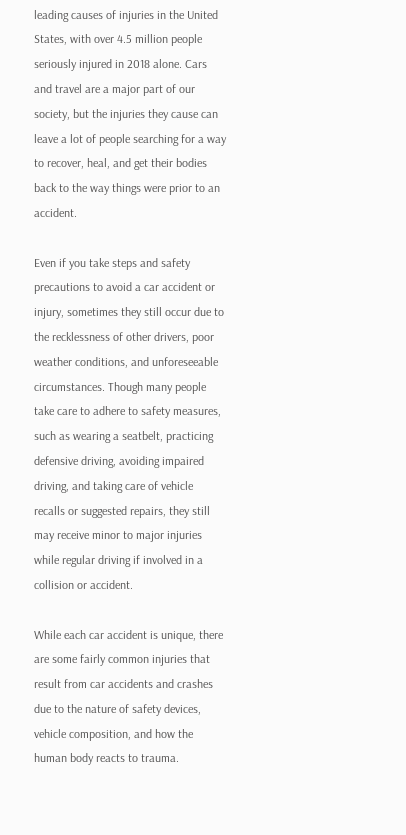leading causes of injuries in the United States, with over 4.5 million people seriously injured in 2018 alone. Cars and travel are a major part of our society, but the injuries they cause can leave a lot of people searching for a way to recover, heal, and get their bodies back to the way things were prior to an accident.

Even if you take steps and safety precautions to avoid a car accident or injury, sometimes they still occur due to the recklessness of other drivers, poor weather conditions, and unforeseeable circumstances. Though many people take care to adhere to safety measures, such as wearing a seatbelt, practicing defensive driving, avoiding impaired driving, and taking care of vehicle recalls or suggested repairs, they still may receive minor to major injuries while regular driving if involved in a collision or accident.

While each car accident is unique, there are some fairly common injuries that result from car accidents and crashes due to the nature of safety devices, vehicle composition, and how the human body reacts to trauma.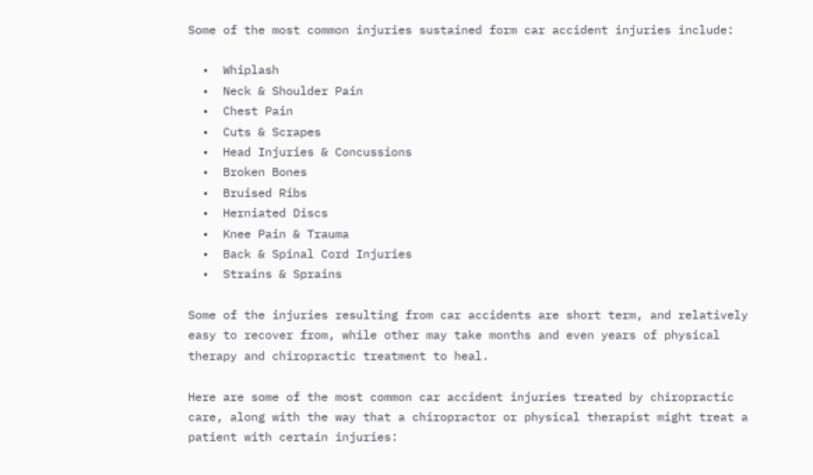Some of the most common injuries sustained form car accident injuries include:

  •  Whiplash
  •  Neck & Shoulder Pain
  •  Chest Pain
  •  Cuts & Scrapes
  •  Head Injuries & Concussions
  •  Broken Bones
  •  Bruised Ribs
  •  Herniated Discs
  •  Knee Pain & Trauma
  •  Back & Spinal Cord Injuries
  •  Strains & Sprains

Some of the injuries resulting from car accidents are short term, and relatively easy to recover from, while other may take months and even years of physical therapy and chiropractic treatment to heal.

Here are some of the most common car accident injuries treated by chiropractic care, along with the way that a chiropractor or physical therapist might treat a patient with certain injuries: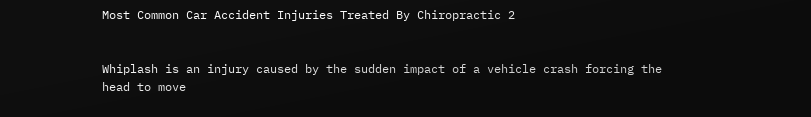Most Common Car Accident Injuries Treated By Chiropractic 2


Whiplash is an injury caused by the sudden impact of a vehicle crash forcing the head to move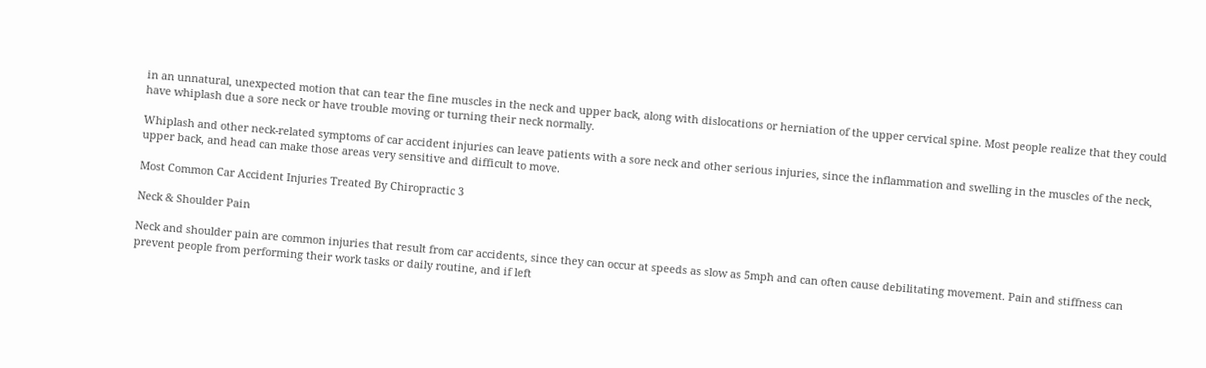in an unnatural, unexpected motion that can tear the fine muscles in the neck and upper back, along with dislocations or herniation of the upper cervical spine. Most people realize that they could have whiplash due a sore neck or have trouble moving or turning their neck normally.

Whiplash and other neck-related symptoms of car accident injuries can leave patients with a sore neck and other serious injuries, since the inflammation and swelling in the muscles of the neck, upper back, and head can make those areas very sensitive and difficult to move.

Most Common Car Accident Injuries Treated By Chiropractic 3

Neck & Shoulder Pain

Neck and shoulder pain are common injuries that result from car accidents, since they can occur at speeds as slow as 5mph and can often cause debilitating movement. Pain and stiffness can prevent people from performing their work tasks or daily routine, and if left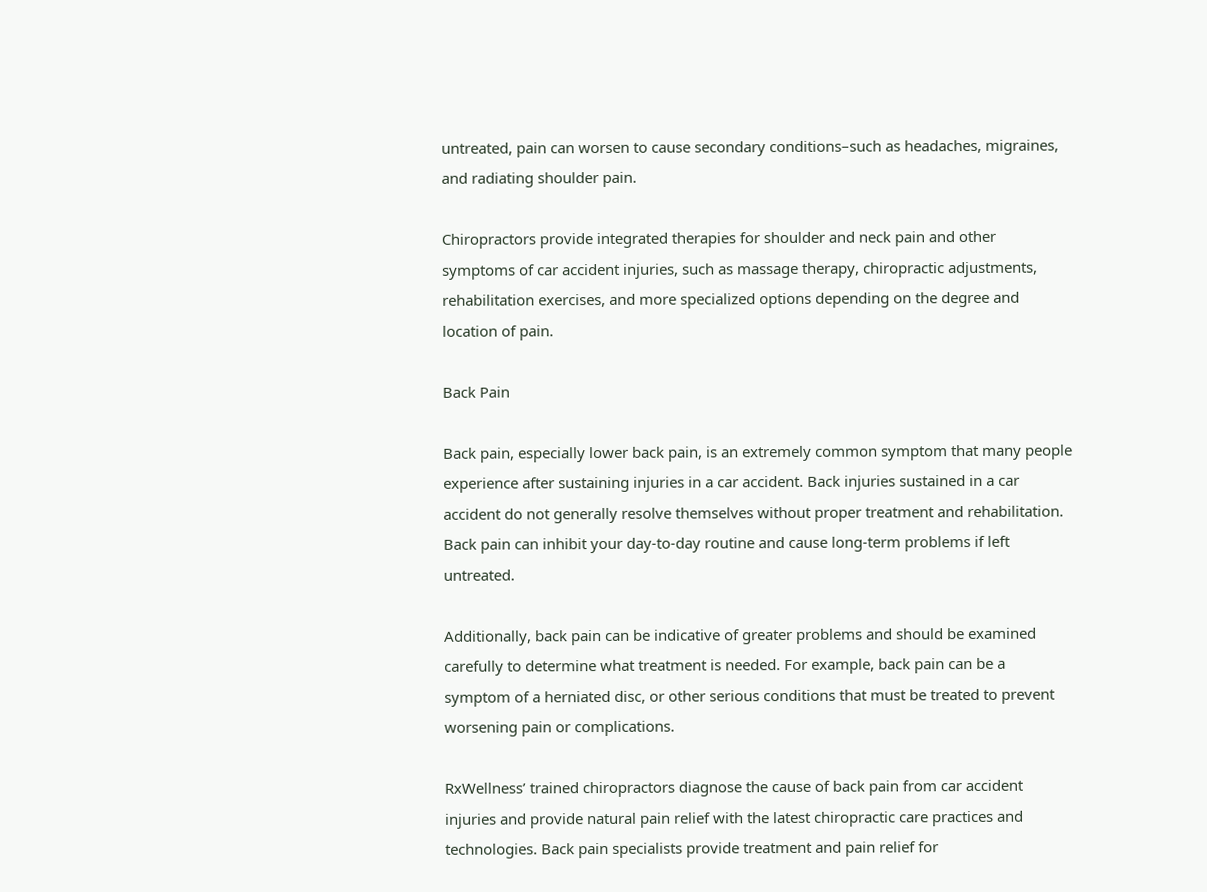untreated, pain can worsen to cause secondary conditions–such as headaches, migraines, and radiating shoulder pain.

Chiropractors provide integrated therapies for shoulder and neck pain and other symptoms of car accident injuries, such as massage therapy, chiropractic adjustments, rehabilitation exercises, and more specialized options depending on the degree and location of pain.

Back Pain

Back pain, especially lower back pain, is an extremely common symptom that many people experience after sustaining injuries in a car accident. Back injuries sustained in a car accident do not generally resolve themselves without proper treatment and rehabilitation. Back pain can inhibit your day-to-day routine and cause long-term problems if left untreated.

Additionally, back pain can be indicative of greater problems and should be examined carefully to determine what treatment is needed. For example, back pain can be a symptom of a herniated disc, or other serious conditions that must be treated to prevent worsening pain or complications.

RxWellness’ trained chiropractors diagnose the cause of back pain from car accident injuries and provide natural pain relief with the latest chiropractic care practices and technologies. Back pain specialists provide treatment and pain relief for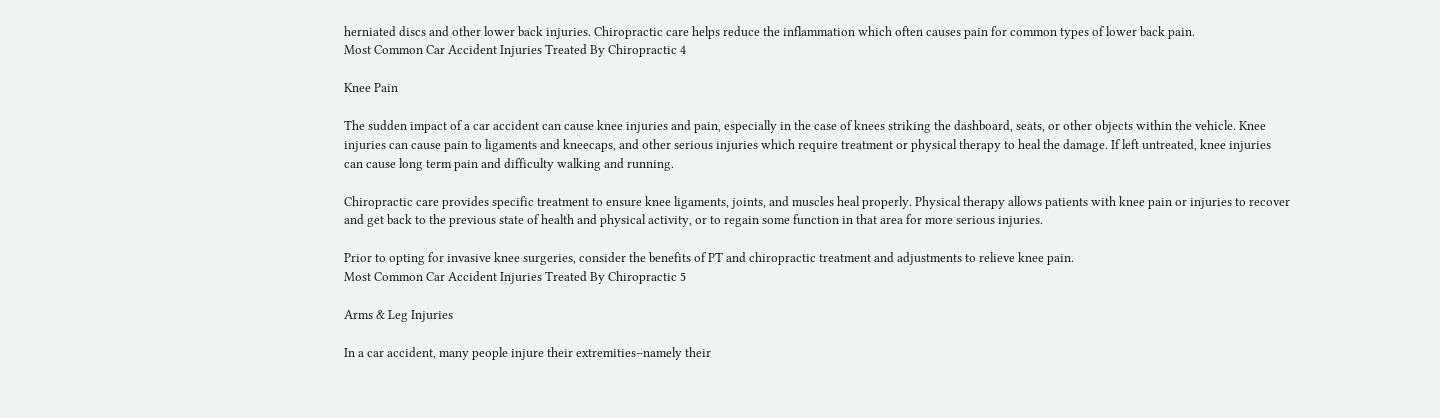herniated discs and other lower back injuries. Chiropractic care helps reduce the inflammation which often causes pain for common types of lower back pain.
Most Common Car Accident Injuries Treated By Chiropractic 4

Knee Pain

The sudden impact of a car accident can cause knee injuries and pain, especially in the case of knees striking the dashboard, seats, or other objects within the vehicle. Knee injuries can cause pain to ligaments and kneecaps, and other serious injuries which require treatment or physical therapy to heal the damage. If left untreated, knee injuries can cause long term pain and difficulty walking and running.

Chiropractic care provides specific treatment to ensure knee ligaments, joints, and muscles heal properly. Physical therapy allows patients with knee pain or injuries to recover and get back to the previous state of health and physical activity, or to regain some function in that area for more serious injuries.

Prior to opting for invasive knee surgeries, consider the benefits of PT and chiropractic treatment and adjustments to relieve knee pain.
Most Common Car Accident Injuries Treated By Chiropractic 5

Arms & Leg Injuries

In a car accident, many people injure their extremities–namely their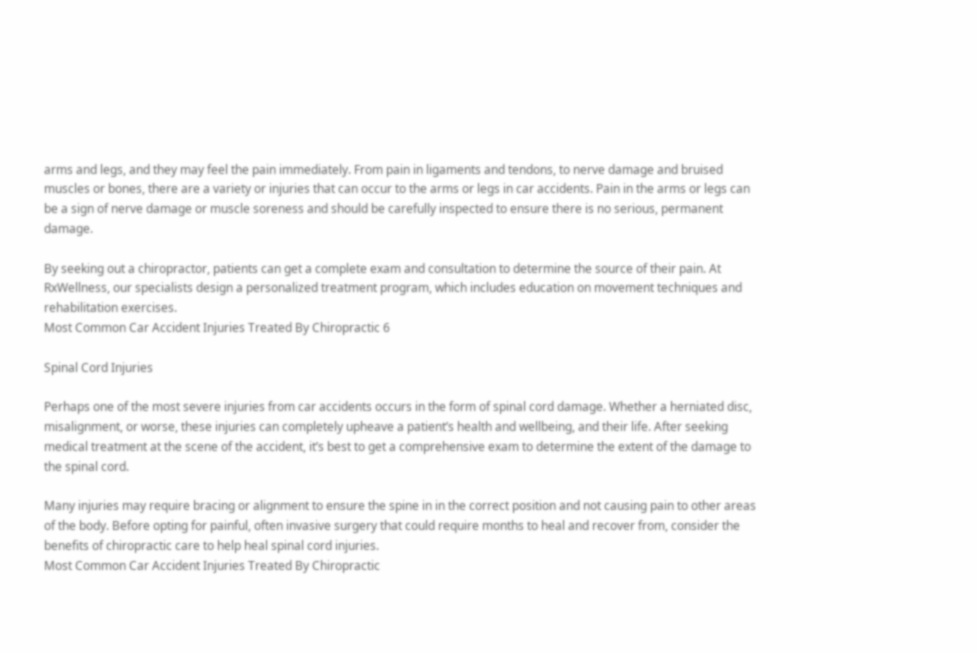arms and legs, and they may feel the pain immediately. From pain in ligaments and tendons, to nerve damage and bruised muscles or bones, there are a variety or injuries that can occur to the arms or legs in car accidents. Pain in the arms or legs can be a sign of nerve damage or muscle soreness and should be carefully inspected to ensure there is no serious, permanent damage.

By seeking out a chiropractor, patients can get a complete exam and consultation to determine the source of their pain. At RxWellness, our specialists design a personalized treatment program, which includes education on movement techniques and rehabilitation exercises.
Most Common Car Accident Injuries Treated By Chiropractic 6

Spinal Cord Injuries

Perhaps one of the most severe injuries from car accidents occurs in the form of spinal cord damage. Whether a herniated disc, misalignment, or worse, these injuries can completely upheave a patient’s health and wellbeing, and their life. After seeking medical treatment at the scene of the accident, it’s best to get a comprehensive exam to determine the extent of the damage to the spinal cord.

Many injuries may require bracing or alignment to ensure the spine in in the correct position and not causing pain to other areas of the body. Before opting for painful, often invasive surgery that could require months to heal and recover from, consider the benefits of chiropractic care to help heal spinal cord injuries.
Most Common Car Accident Injuries Treated By Chiropractic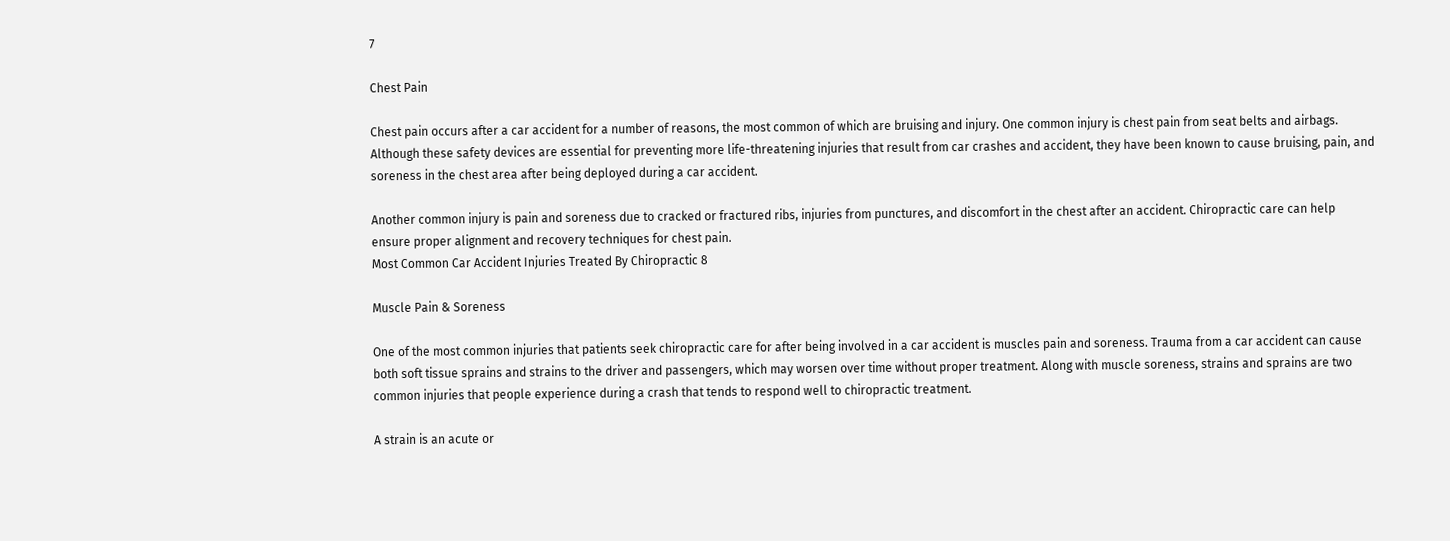7

Chest Pain

Chest pain occurs after a car accident for a number of reasons, the most common of which are bruising and injury. One common injury is chest pain from seat belts and airbags. Although these safety devices are essential for preventing more life-threatening injuries that result from car crashes and accident, they have been known to cause bruising, pain, and soreness in the chest area after being deployed during a car accident.

Another common injury is pain and soreness due to cracked or fractured ribs, injuries from punctures, and discomfort in the chest after an accident. Chiropractic care can help ensure proper alignment and recovery techniques for chest pain.
Most Common Car Accident Injuries Treated By Chiropractic 8

Muscle Pain & Soreness

One of the most common injuries that patients seek chiropractic care for after being involved in a car accident is muscles pain and soreness. Trauma from a car accident can cause both soft tissue sprains and strains to the driver and passengers, which may worsen over time without proper treatment. Along with muscle soreness, strains and sprains are two common injuries that people experience during a crash that tends to respond well to chiropractic treatment.

A strain is an acute or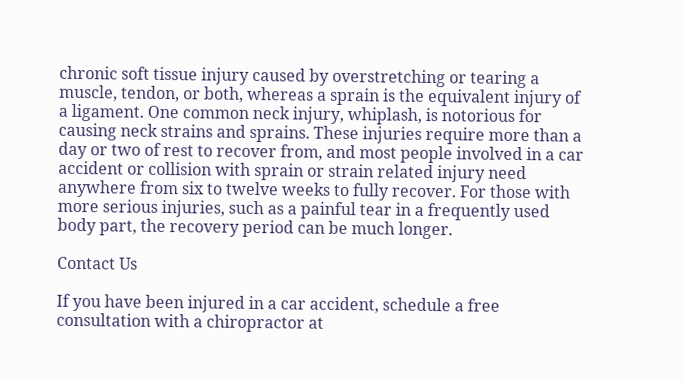chronic soft tissue injury caused by overstretching or tearing a muscle, tendon, or both, whereas a sprain is the equivalent injury of a ligament. One common neck injury, whiplash, is notorious for causing neck strains and sprains. These injuries require more than a day or two of rest to recover from, and most people involved in a car accident or collision with sprain or strain related injury need anywhere from six to twelve weeks to fully recover. For those with more serious injuries, such as a painful tear in a frequently used body part, the recovery period can be much longer.

Contact Us

If you have been injured in a car accident, schedule a free consultation with a chiropractor at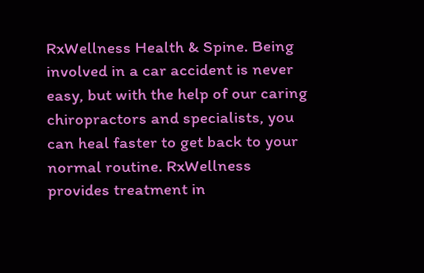RxWellness Health & Spine. Being involved in a car accident is never easy, but with the help of our caring chiropractors and specialists, you can heal faster to get back to your normal routine. RxWellness provides treatment in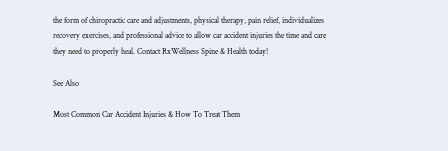the form of chiropractic care and adjustments, physical therapy, pain relief, individualizes recovery exercises, and professional advice to allow car accident injuries the time and care they need to properly heal. Contact RxWellness Spine & Health today!

See Also

Most Common Car Accident Injuries & How To Treat Them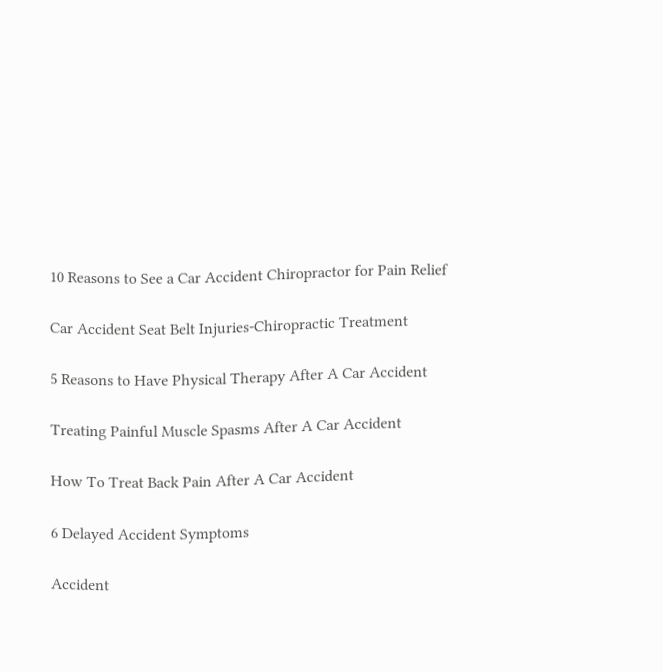10 Reasons to See a Car Accident Chiropractor for Pain Relief

Car Accident Seat Belt Injuries-Chiropractic Treatment

5 Reasons to Have Physical Therapy After A Car Accident

Treating Painful Muscle Spasms After A Car Accident

How To Treat Back Pain After A Car Accident

6 Delayed Accident Symptoms

Accident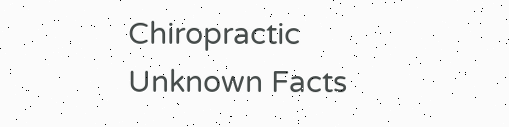Chiropractic Unknown Facts